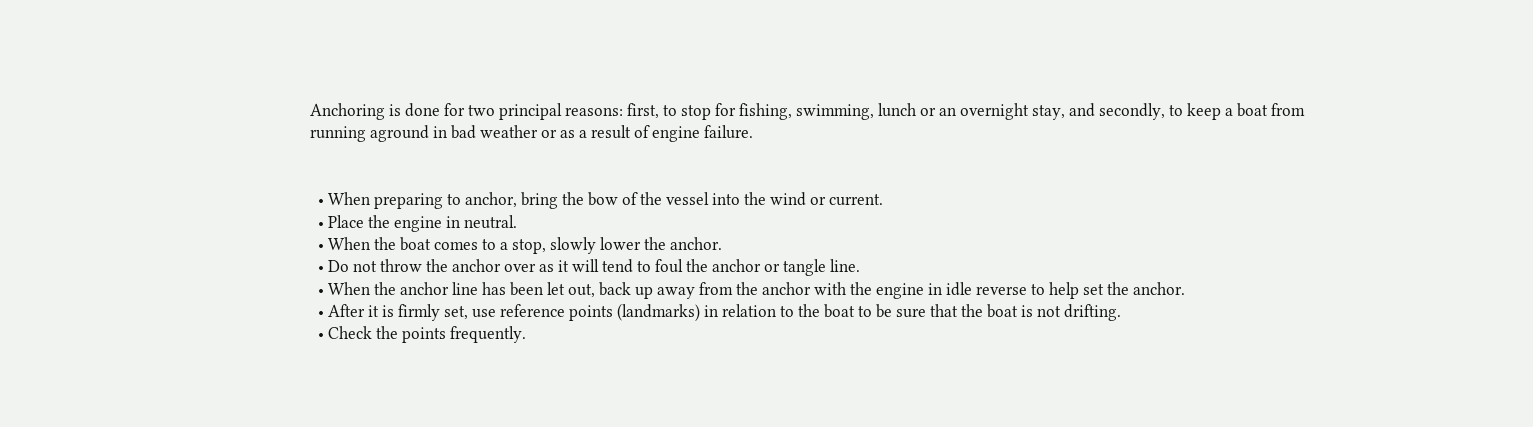Anchoring is done for two principal reasons: first, to stop for fishing, swimming, lunch or an overnight stay, and secondly, to keep a boat from running aground in bad weather or as a result of engine failure.


  • When preparing to anchor, bring the bow of the vessel into the wind or current.
  • Place the engine in neutral.
  • When the boat comes to a stop, slowly lower the anchor.
  • Do not throw the anchor over as it will tend to foul the anchor or tangle line.
  • When the anchor line has been let out, back up away from the anchor with the engine in idle reverse to help set the anchor.
  • After it is firmly set, use reference points (landmarks) in relation to the boat to be sure that the boat is not drifting.
  • Check the points frequently.